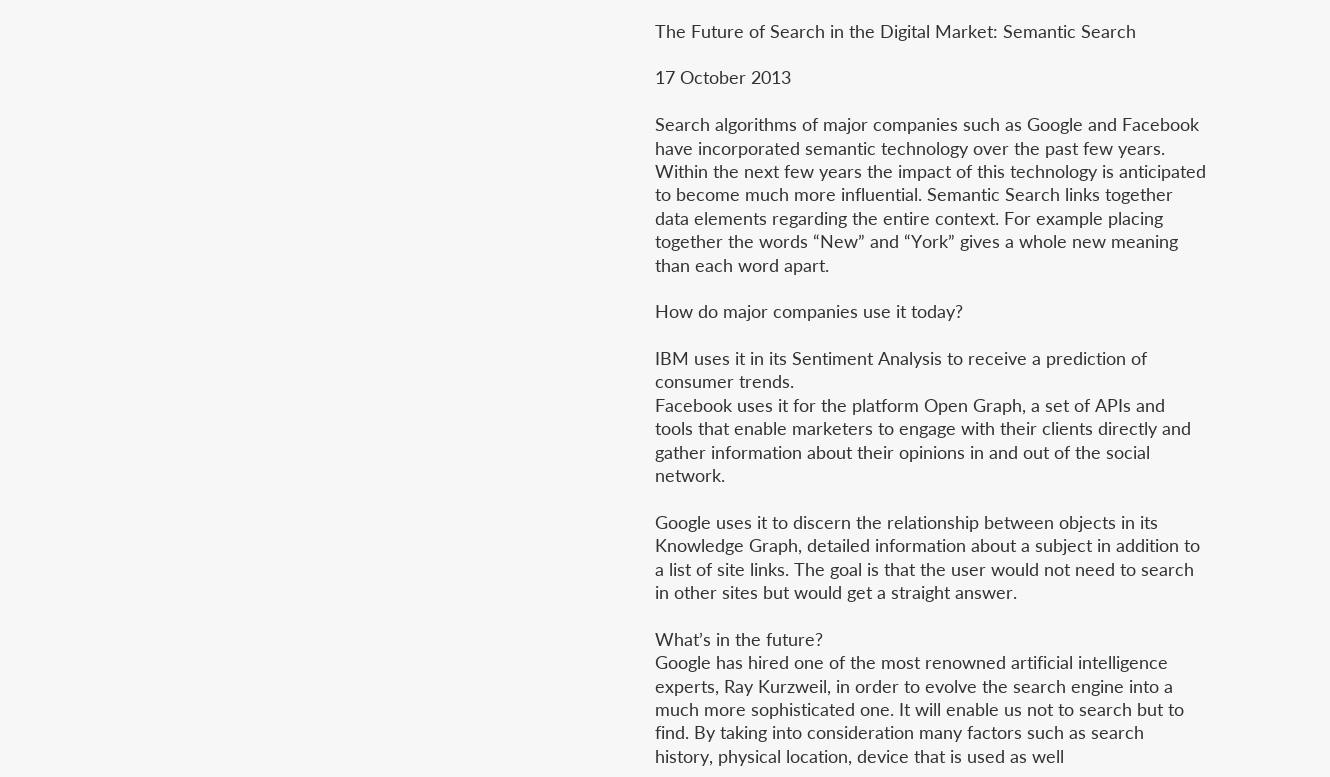The Future of Search in the Digital Market: Semantic Search

17 October 2013

Search algorithms of major companies such as Google and Facebook have incorporated semantic technology over the past few years. Within the next few years the impact of this technology is anticipated to become much more influential. Semantic Search links together data elements regarding the entire context. For example placing together the words “New” and “York” gives a whole new meaning than each word apart.

How do major companies use it today?

IBM uses it in its Sentiment Analysis to receive a prediction of consumer trends.
Facebook uses it for the platform Open Graph, a set of APIs and tools that enable marketers to engage with their clients directly and gather information about their opinions in and out of the social network.

Google uses it to discern the relationship between objects in its Knowledge Graph, detailed information about a subject in addition to a list of site links. The goal is that the user would not need to search in other sites but would get a straight answer.

What’s in the future?
Google has hired one of the most renowned artificial intelligence experts, Ray Kurzweil, in order to evolve the search engine into a much more sophisticated one. It will enable us not to search but to find. By taking into consideration many factors such as search history, physical location, device that is used as well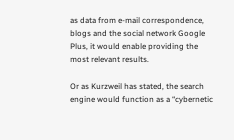as data from e-mail correspondence, blogs and the social network Google Plus, it would enable providing the most relevant results.

Or as Kurzweil has stated, the search engine would function as a “cybernetic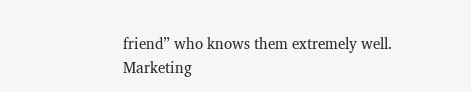friend” who knows them extremely well.
Marketing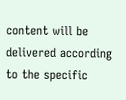content will be delivered according to the specific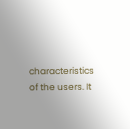characteristics of the users. It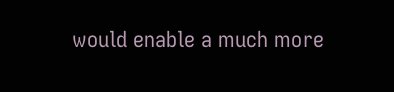would enable a much more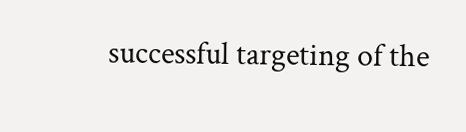successful targeting of the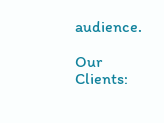audience.

Our Clients: